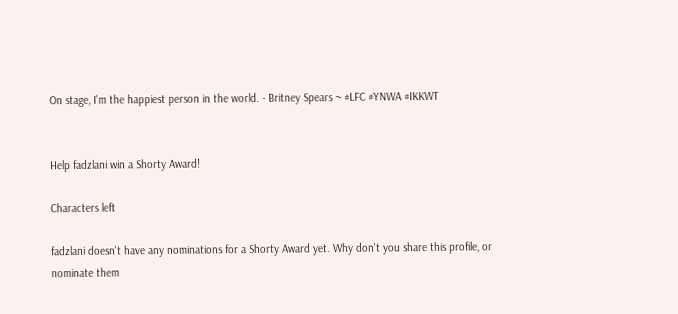On stage, I'm the happiest person in the world. - Britney Spears ~ #LFC #YNWA #IKKWT


Help fadzlani win a Shorty Award!

Characters left

fadzlani doesn't have any nominations for a Shorty Award yet. Why don't you share this profile, or nominate them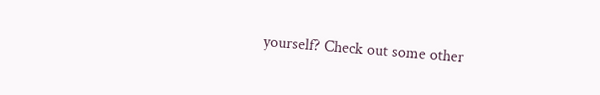yourself? Check out some other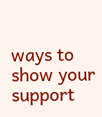ways to show your support